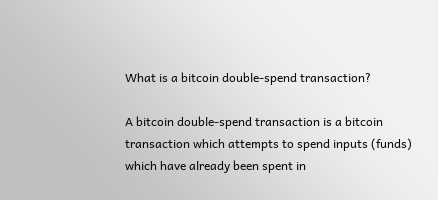What is a bitcoin double-spend transaction?

A bitcoin double-spend transaction is a bitcoin transaction which attempts to spend inputs (funds) which have already been spent in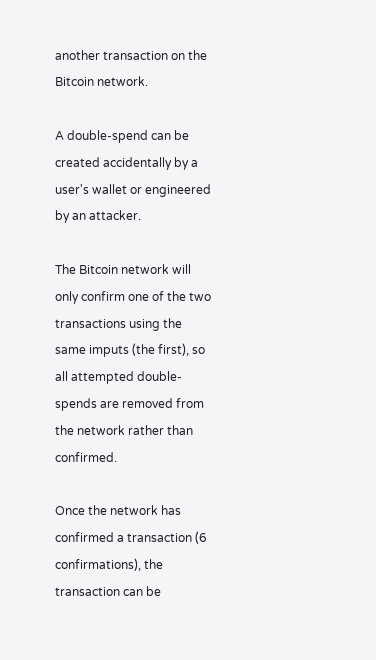another transaction on the Bitcoin network.

A double-spend can be created accidentally by a user's wallet or engineered by an attacker.

The Bitcoin network will only confirm one of the two transactions using the same imputs (the first), so all attempted double-spends are removed from the network rather than confirmed.

Once the network has confirmed a transaction (6 confirmations), the transaction can be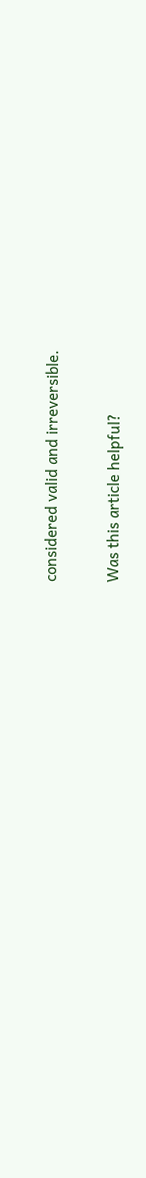considered valid and irreversible.

Was this article helpful?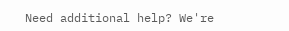Need additional help? We're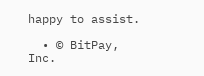happy to assist.

  • © BitPay, Inc.